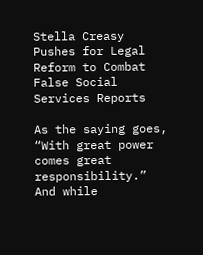Stella Creasy Pushes for Legal Reform to Combat False Social Services Reports

As the saying goes, “With great power comes great responsibility.” And while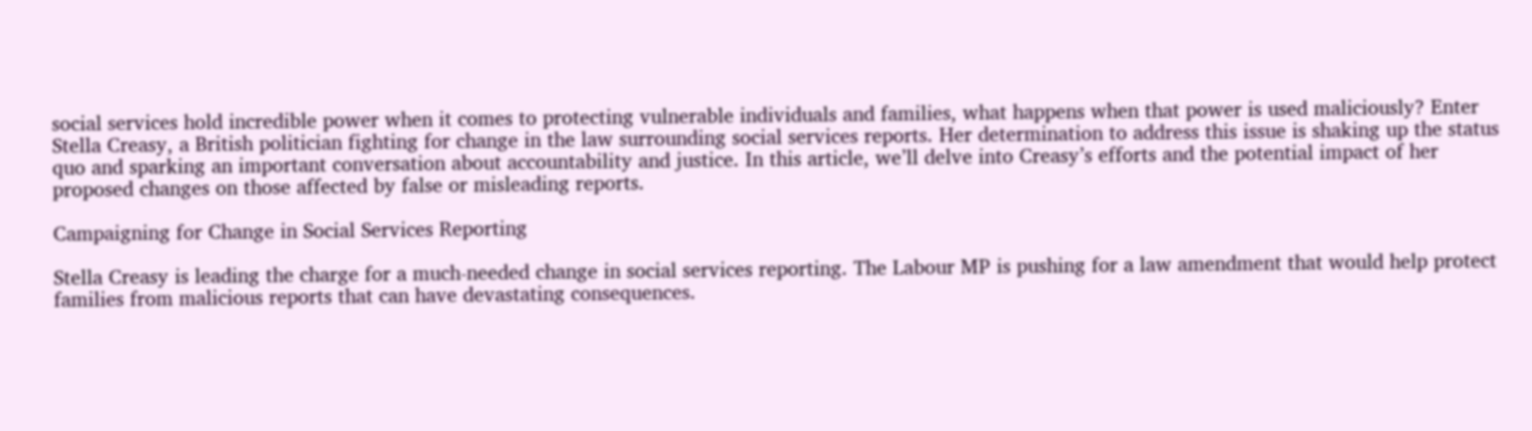social services hold incredible power when it comes to protecting vulnerable individuals and families, what happens when that power is used maliciously? Enter Stella Creasy, a British politician fighting for change in the law surrounding social services reports. Her determination to address this issue is shaking up the status quo and sparking an important conversation about accountability and justice. In this article, we’ll delve into Creasy’s efforts and the potential impact of her proposed changes on those affected by false or misleading reports.

Campaigning for Change in Social Services Reporting

Stella Creasy is leading the charge for a much-needed change in social services reporting. The Labour MP is pushing for a law amendment that would help protect families from malicious reports that can have devastating consequences.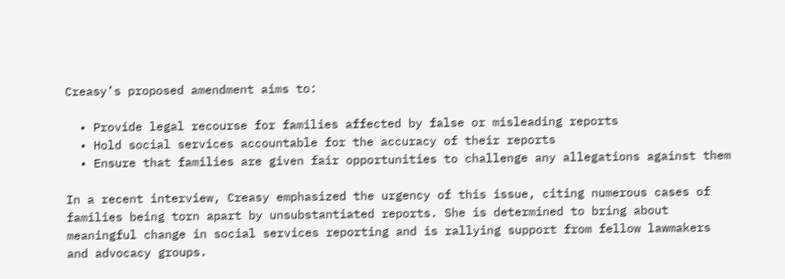Creasy’s proposed amendment aims to:

  • Provide legal recourse for families affected by false or misleading reports
  • Hold social services accountable for the accuracy of their reports
  • Ensure that families are given fair opportunities to challenge any allegations against them

In a recent interview, Creasy emphasized the urgency of this issue, citing numerous cases of families being torn apart by unsubstantiated reports. She is determined to bring about meaningful change in social services reporting and is rallying support from fellow lawmakers and advocacy groups.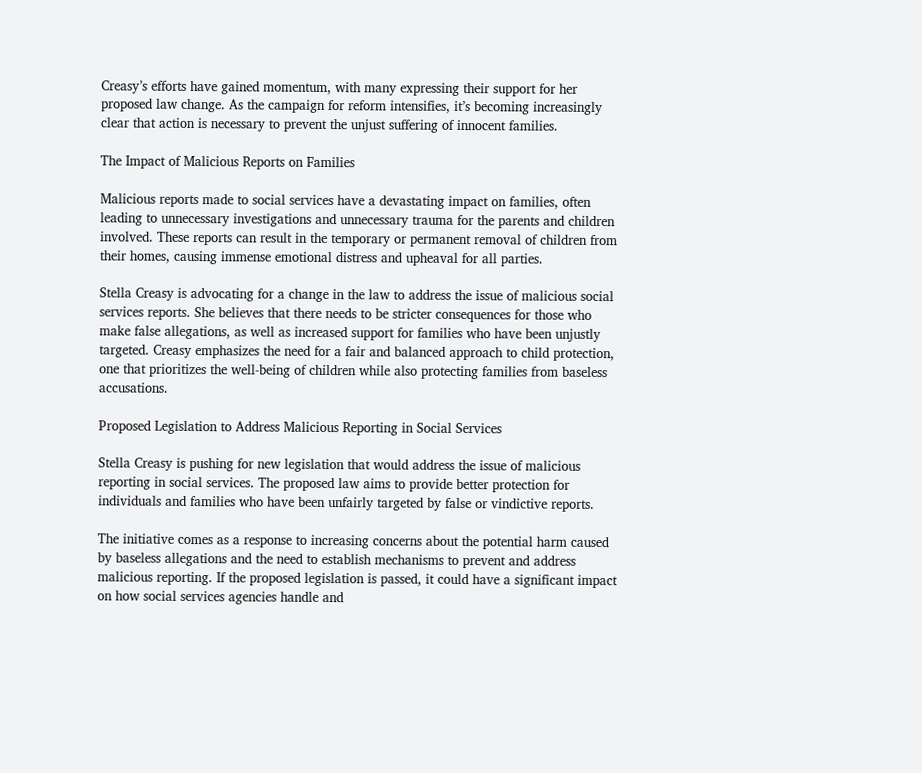Creasy’s efforts have gained momentum, with many expressing their support for her proposed law change. As the campaign for reform intensifies, it’s becoming increasingly clear that action is necessary to prevent the unjust suffering of innocent families.

The Impact of Malicious Reports on Families

Malicious reports made to social services have a devastating impact on families, often leading to unnecessary investigations and unnecessary trauma for the parents and children involved. These reports can result in the temporary or permanent removal of children from their homes, causing immense emotional distress and upheaval for all parties.

Stella Creasy is advocating for a change in the law to address the issue of malicious social services reports. She believes that there needs to be stricter consequences for those who make false allegations, as well as increased support for families who have been unjustly targeted. Creasy emphasizes the need for a fair and balanced approach to child protection, one that prioritizes the well-being of children while also protecting families from baseless accusations.

Proposed Legislation to Address Malicious Reporting in Social Services

Stella Creasy is pushing for new legislation that would address the issue of malicious reporting in social services. The proposed law aims to provide better protection for individuals and families who have been unfairly targeted by false or vindictive reports.

The initiative comes as a response to increasing concerns about the potential harm caused by baseless allegations and the need to establish mechanisms to prevent and address malicious reporting. If the proposed legislation is passed, it could have a significant impact on how social services agencies handle and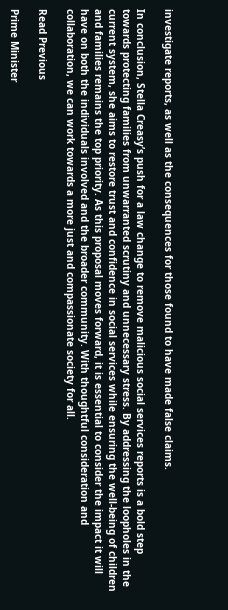investigate reports, as well as the consequences for those found to have made false claims.

In conclusion, Stella Creasy’s push for a law change to remove malicious social services reports is a bold step towards protecting families from unwarranted scrutiny and unnecessary stress. By addressing the loopholes in the current system, she aims to restore trust and confidence in social services while ensuring the well-being of children and families remains the top priority. As this proposal moves forward, it is essential to consider the impact it will have on both the individuals involved and the broader community. With thoughtful consideration and collaboration, we can work towards a more just and compassionate society for all.

Read Previous

Prime Minister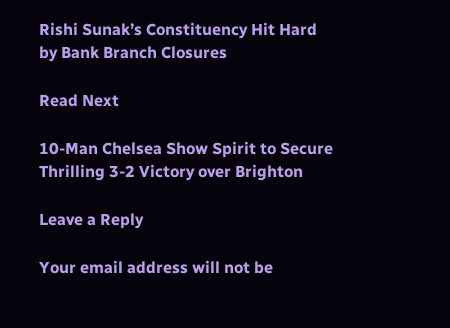Rishi Sunak’s Constituency Hit Hard by Bank Branch Closures

Read Next

10-Man Chelsea Show Spirit to Secure Thrilling 3-2 Victory over Brighton

Leave a Reply

Your email address will not be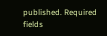published. Required fields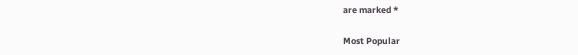are marked *

Most Popular